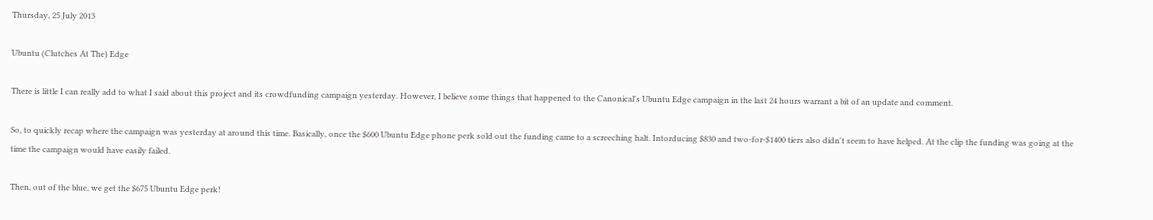Thursday, 25 July 2013

Ubuntu (Clutches At The) Edge

There is little I can really add to what I said about this project and its crowdfunding campaign yesterday. However, I believe some things that happened to the Canonical's Ubuntu Edge campaign in the last 24 hours warrant a bit of an update and comment.

So, to quickly recap where the campaign was yesterday at around this time. Basically, once the $600 Ubuntu Edge phone perk sold out the funding came to a screeching halt. Intorducing $830 and two-for-$1400 tiers also didn't seem to have helped. At the clip the funding was going at the time the campaign would have easily failed.

Then, out of the blue, we get the $675 Ubuntu Edge perk!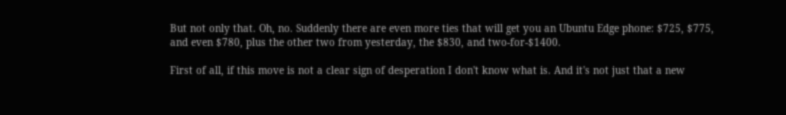But not only that. Oh, no. Suddenly there are even more ties that will get you an Ubuntu Edge phone: $725, $775, and even $780, plus the other two from yesterday, the $830, and two-for-$1400.

First of all, if this move is not a clear sign of desperation I don't know what is. And it's not just that a new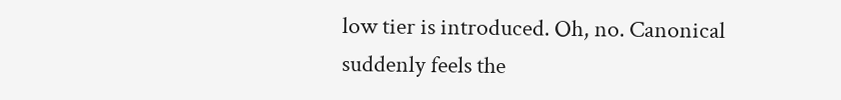low tier is introduced. Oh, no. Canonical suddenly feels the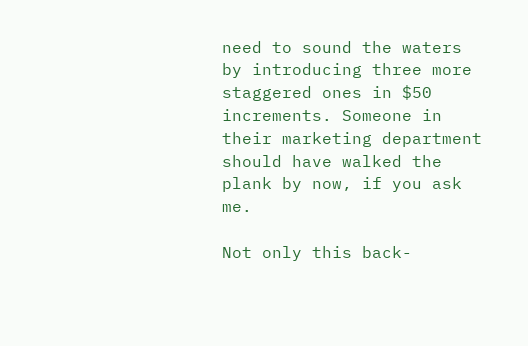need to sound the waters by introducing three more staggered ones in $50 increments. Someone in their marketing department should have walked the plank by now, if you ask me.

Not only this back-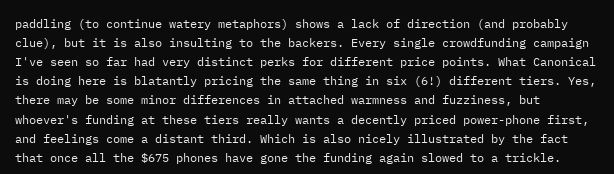paddling (to continue watery metaphors) shows a lack of direction (and probably clue), but it is also insulting to the backers. Every single crowdfunding campaign I've seen so far had very distinct perks for different price points. What Canonical is doing here is blatantly pricing the same thing in six (6!) different tiers. Yes, there may be some minor differences in attached warmness and fuzziness, but whoever's funding at these tiers really wants a decently priced power-phone first, and feelings come a distant third. Which is also nicely illustrated by the fact that once all the $675 phones have gone the funding again slowed to a trickle.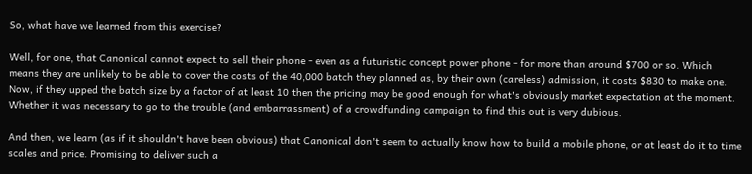So, what have we learned from this exercise?

Well, for one, that Canonical cannot expect to sell their phone - even as a futuristic concept power phone - for more than around $700 or so. Which means they are unlikely to be able to cover the costs of the 40,000 batch they planned as, by their own (careless) admission, it costs $830 to make one. Now, if they upped the batch size by a factor of at least 10 then the pricing may be good enough for what's obviously market expectation at the moment. Whether it was necessary to go to the trouble (and embarrassment) of a crowdfunding campaign to find this out is very dubious.

And then, we learn (as if it shouldn't have been obvious) that Canonical don't seem to actually know how to build a mobile phone, or at least do it to time scales and price. Promising to deliver such a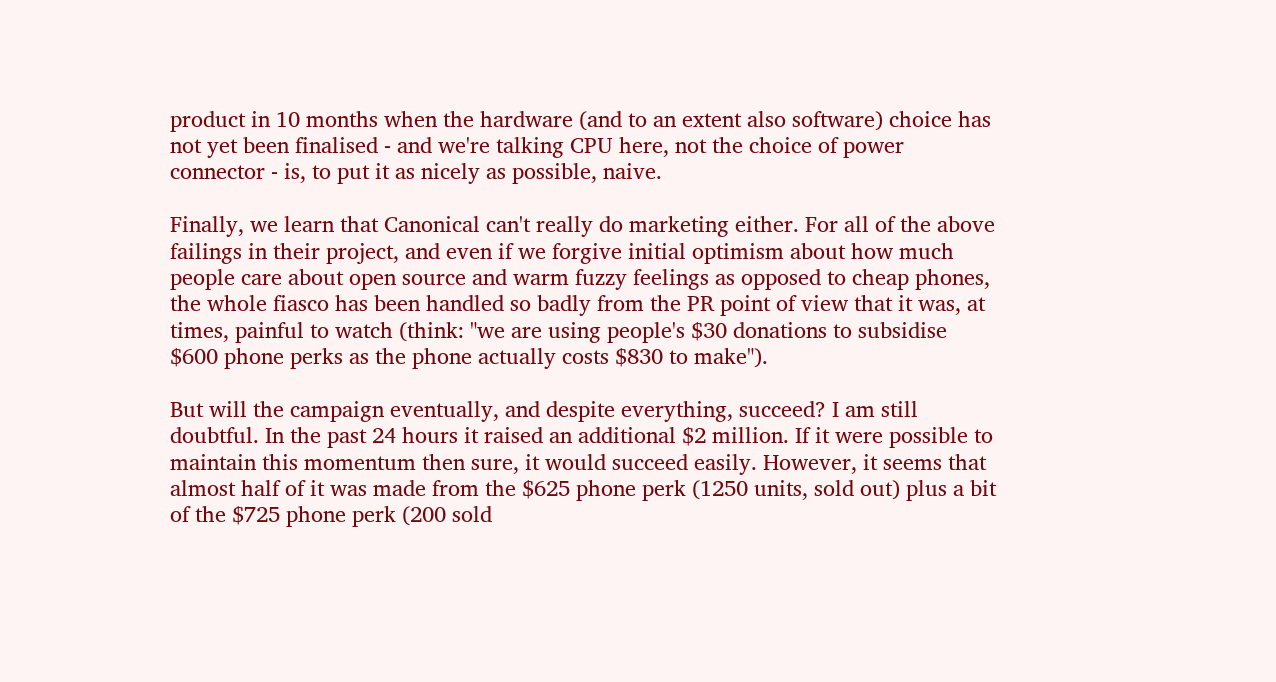product in 10 months when the hardware (and to an extent also software) choice has not yet been finalised - and we're talking CPU here, not the choice of power connector - is, to put it as nicely as possible, naive.

Finally, we learn that Canonical can't really do marketing either. For all of the above failings in their project, and even if we forgive initial optimism about how much people care about open source and warm fuzzy feelings as opposed to cheap phones, the whole fiasco has been handled so badly from the PR point of view that it was, at times, painful to watch (think: "we are using people's $30 donations to subsidise $600 phone perks as the phone actually costs $830 to make").

But will the campaign eventually, and despite everything, succeed? I am still doubtful. In the past 24 hours it raised an additional $2 million. If it were possible to maintain this momentum then sure, it would succeed easily. However, it seems that almost half of it was made from the $625 phone perk (1250 units, sold out) plus a bit of the $725 phone perk (200 sold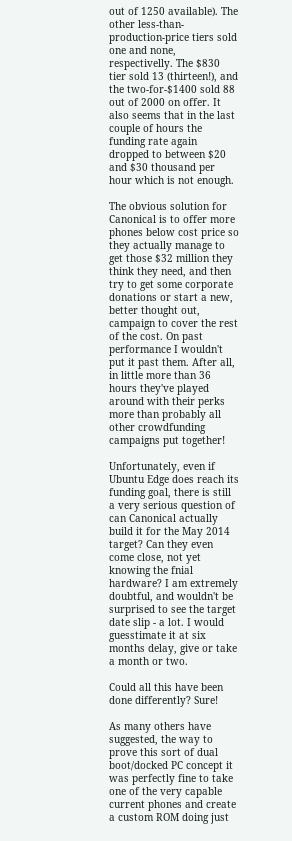out of 1250 available). The other less-than-production-price tiers sold one and none, respectivelly. The $830 tier sold 13 (thirteen!), and the two-for-$1400 sold 88 out of 2000 on offer. It also seems that in the last couple of hours the funding rate again dropped to between $20 and $30 thousand per hour which is not enough.

The obvious solution for Canonical is to offer more phones below cost price so they actually manage to get those $32 million they think they need, and then try to get some corporate donations or start a new, better thought out, campaign to cover the rest of the cost. On past performance I wouldn't put it past them. After all, in little more than 36 hours they've played around with their perks more than probably all other crowdfunding campaigns put together!

Unfortunately, even if Ubuntu Edge does reach its funding goal, there is still a very serious question of can Canonical actually build it for the May 2014 target? Can they even come close, not yet knowing the fnial hardware? I am extremely doubtful, and wouldn't be surprised to see the target date slip - a lot. I would guesstimate it at six months delay, give or take a month or two.

Could all this have been done differently? Sure!

As many others have suggested, the way to prove this sort of dual boot/docked PC concept it was perfectly fine to take one of the very capable current phones and create a custom ROM doing just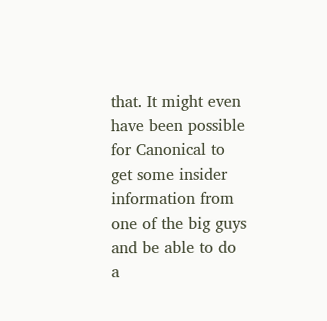that. It might even have been possible for Canonical to get some insider information from one of the big guys and be able to do a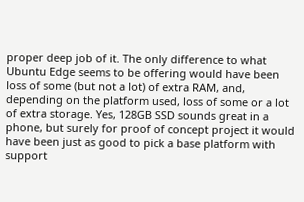proper deep job of it. The only difference to what Ubuntu Edge seems to be offering would have been loss of some (but not a lot) of extra RAM, and, depending on the platform used, loss of some or a lot of extra storage. Yes, 128GB SSD sounds great in a phone, but surely for proof of concept project it would have been just as good to pick a base platform with support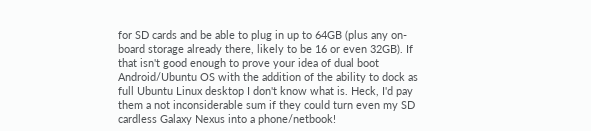for SD cards and be able to plug in up to 64GB (plus any on-board storage already there, likely to be 16 or even 32GB). If that isn't good enough to prove your idea of dual boot Android/Ubuntu OS with the addition of the ability to dock as full Ubuntu Linux desktop I don't know what is. Heck, I'd pay them a not inconsiderable sum if they could turn even my SD cardless Galaxy Nexus into a phone/netbook!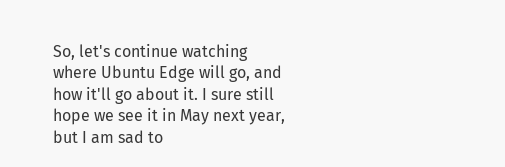So, let's continue watching where Ubuntu Edge will go, and how it'll go about it. I sure still hope we see it in May next year, but I am sad to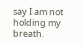say I am not holding my breath.